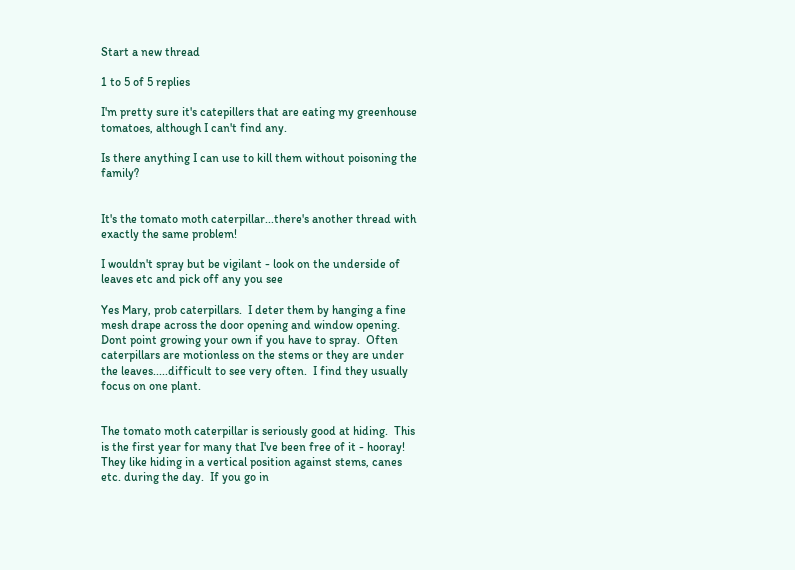Start a new thread

1 to 5 of 5 replies

I'm pretty sure it's catepillers that are eating my greenhouse tomatoes, although I can't find any.

Is there anything I can use to kill them without poisoning the family?


It's the tomato moth caterpillar...there's another thread with exactly the same problem!

I wouldn't spray but be vigilant - look on the underside of leaves etc and pick off any you see

Yes Mary, prob caterpillars.  I deter them by hanging a fine mesh drape across the door opening and window opening.  Dont point growing your own if you have to spray.  Often caterpillars are motionless on the stems or they are under the leaves.....difficult to see very often.  I find they usually focus on one plant.


The tomato moth caterpillar is seriously good at hiding.  This is the first year for many that I've been free of it - hooray!  They like hiding in a vertical position against stems, canes etc. during the day.  If you go in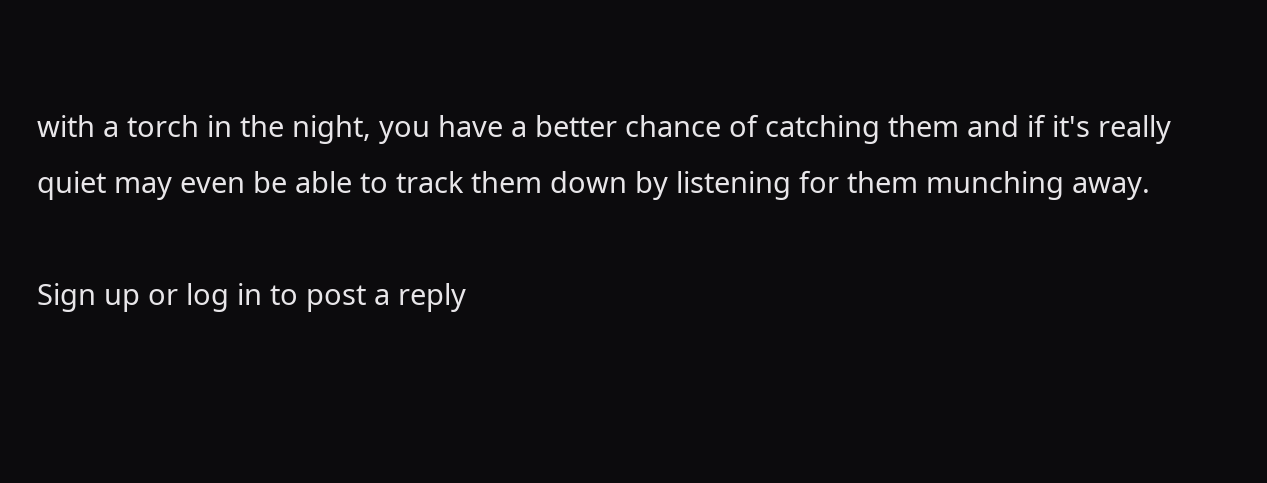with a torch in the night, you have a better chance of catching them and if it's really quiet may even be able to track them down by listening for them munching away.

Sign up or log in to post a reply